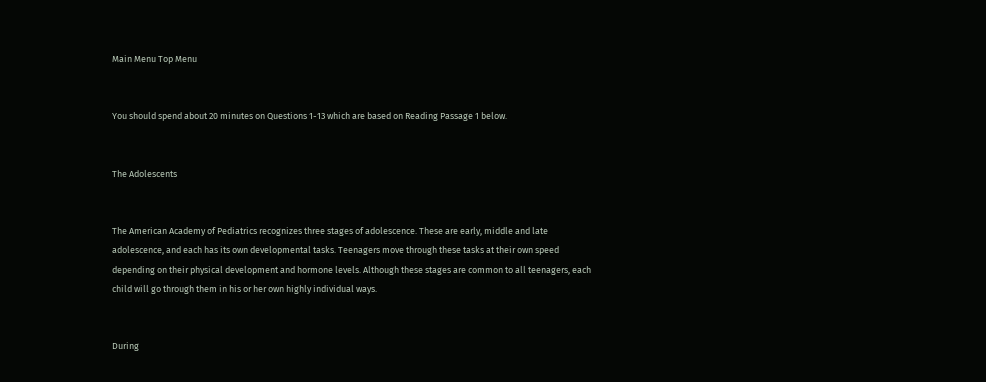Main Menu Top Menu


You should spend about 20 minutes on Questions 1-13 which are based on Reading Passage 1 below.


The Adolescents


The American Academy of Pediatrics recognizes three stages of adolescence. These are early, middle and late adolescence, and each has its own developmental tasks. Teenagers move through these tasks at their own speed depending on their physical development and hormone levels. Although these stages are common to all teenagers, each child will go through them in his or her own highly individual ways.


During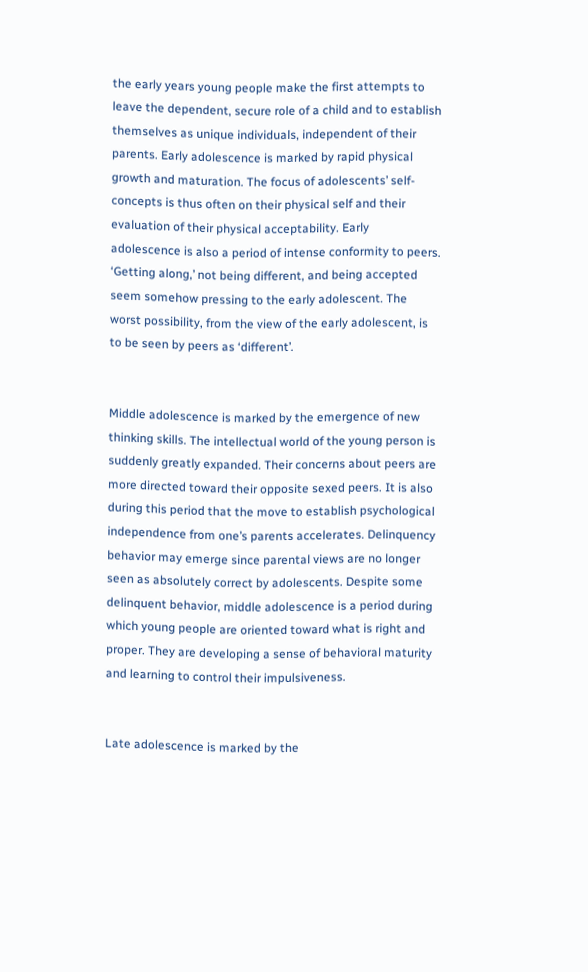the early years young people make the first attempts to leave the dependent, secure role of a child and to establish themselves as unique individuals, independent of their parents. Early adolescence is marked by rapid physical growth and maturation. The focus of adolescents’ self-concepts is thus often on their physical self and their evaluation of their physical acceptability. Early adolescence is also a period of intense conformity to peers. ‘Getting along,’ not being different, and being accepted seem somehow pressing to the early adolescent. The worst possibility, from the view of the early adolescent, is to be seen by peers as ‘different’.


Middle adolescence is marked by the emergence of new thinking skills. The intellectual world of the young person is suddenly greatly expanded. Their concerns about peers are more directed toward their opposite sexed peers. It is also during this period that the move to establish psychological independence from one’s parents accelerates. Delinquency behavior may emerge since parental views are no longer seen as absolutely correct by adolescents. Despite some delinquent behavior, middle adolescence is a period during which young people are oriented toward what is right and proper. They are developing a sense of behavioral maturity and learning to control their impulsiveness.


Late adolescence is marked by the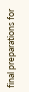final preparations for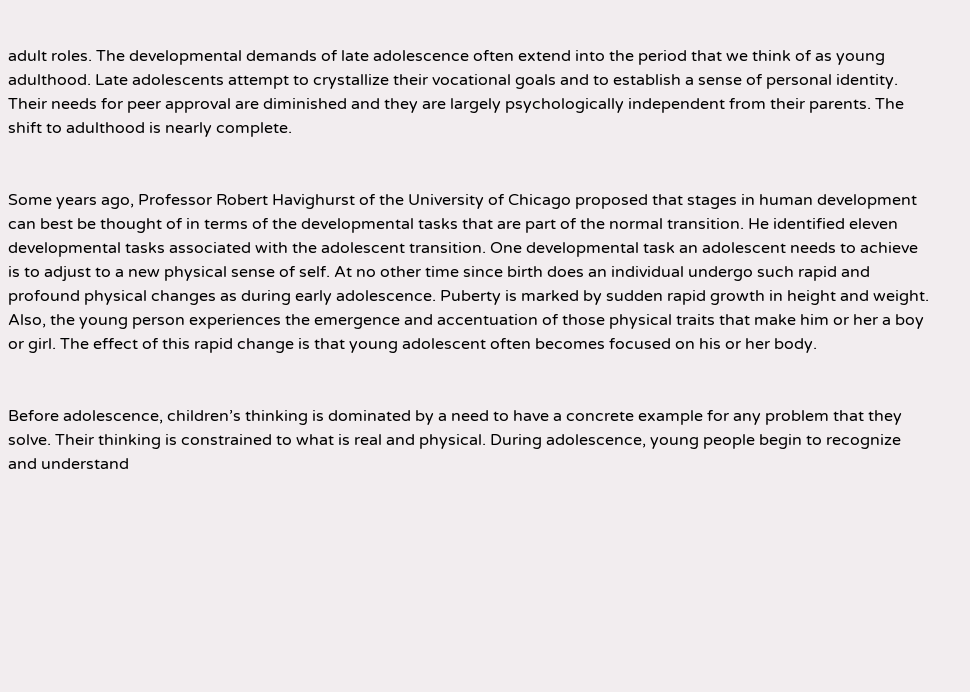adult roles. The developmental demands of late adolescence often extend into the period that we think of as young adulthood. Late adolescents attempt to crystallize their vocational goals and to establish a sense of personal identity. Their needs for peer approval are diminished and they are largely psychologically independent from their parents. The shift to adulthood is nearly complete.


Some years ago, Professor Robert Havighurst of the University of Chicago proposed that stages in human development can best be thought of in terms of the developmental tasks that are part of the normal transition. He identified eleven developmental tasks associated with the adolescent transition. One developmental task an adolescent needs to achieve is to adjust to a new physical sense of self. At no other time since birth does an individual undergo such rapid and profound physical changes as during early adolescence. Puberty is marked by sudden rapid growth in height and weight. Also, the young person experiences the emergence and accentuation of those physical traits that make him or her a boy or girl. The effect of this rapid change is that young adolescent often becomes focused on his or her body.


Before adolescence, children’s thinking is dominated by a need to have a concrete example for any problem that they solve. Their thinking is constrained to what is real and physical. During adolescence, young people begin to recognize and understand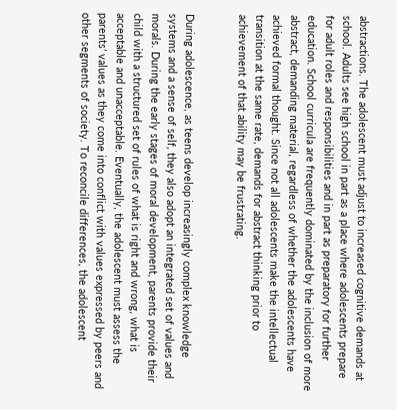abstractions. The adolescent must adjust to increased cognitive demands at school. Adults see high school in part as a place where adolescents prepare for adult roles and responsibilities and in part as preparatory for further education. School curricula are frequently dominated by the inclusion of more abstract, demanding material, regardless of whether the adolescents have achieved formal thought. Since not all adolescents make the intellectual transition at the same rate, demands for abstract thinking prior to achievement of that ability may be frustrating.


During adolescence, as teens develop increasingly complex knowledge systems and a sense of self, they also adopt an integrated set of values and morals. During the early stages of moral development, parents provide their child with a structured set of rules of what is right and wrong, what is acceptable and unacceptable. Eventually, the adolescent must assess the parents’ values as they come into conflict with values expressed by peers and other segments of society. To reconcile differences, the adolescent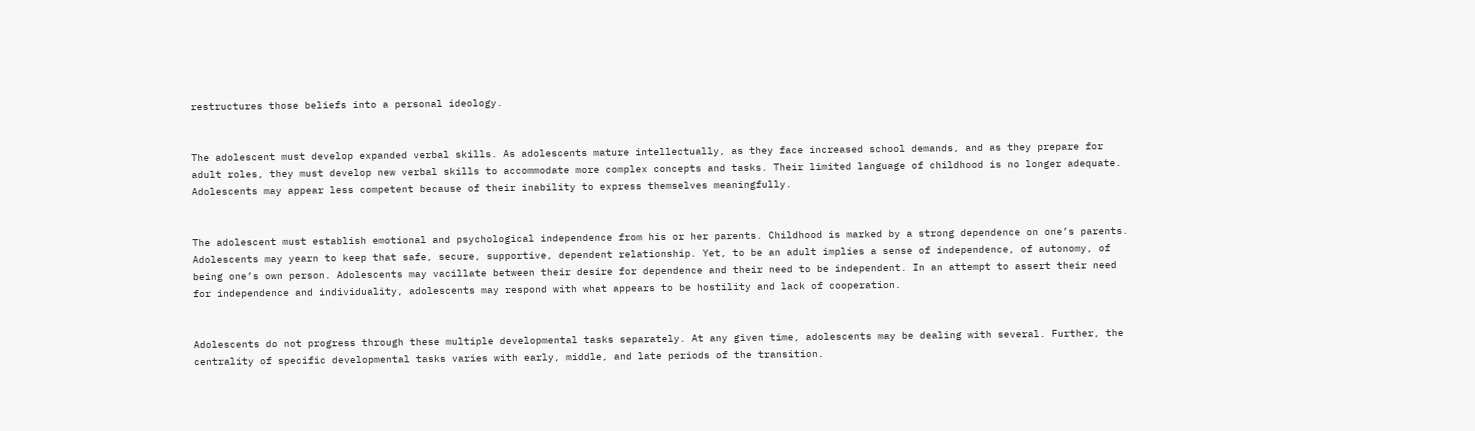restructures those beliefs into a personal ideology.


The adolescent must develop expanded verbal skills. As adolescents mature intellectually, as they face increased school demands, and as they prepare for adult roles, they must develop new verbal skills to accommodate more complex concepts and tasks. Their limited language of childhood is no longer adequate. Adolescents may appear less competent because of their inability to express themselves meaningfully.


The adolescent must establish emotional and psychological independence from his or her parents. Childhood is marked by a strong dependence on one’s parents. Adolescents may yearn to keep that safe, secure, supportive, dependent relationship. Yet, to be an adult implies a sense of independence, of autonomy, of being one’s own person. Adolescents may vacillate between their desire for dependence and their need to be independent. In an attempt to assert their need for independence and individuality, adolescents may respond with what appears to be hostility and lack of cooperation.


Adolescents do not progress through these multiple developmental tasks separately. At any given time, adolescents may be dealing with several. Further, the centrality of specific developmental tasks varies with early, middle, and late periods of the transition.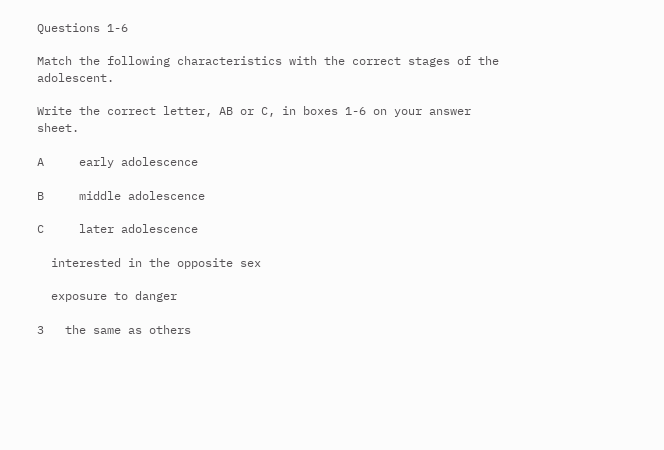Questions 1-6

Match the following characteristics with the correct stages of the adolescent.

Write the correct letter, AB or C, in boxes 1-6 on your answer sheet.

A     early adolescence

B     middle adolescence

C     later adolescence

  interested in the opposite sex

  exposure to danger

3   the same as others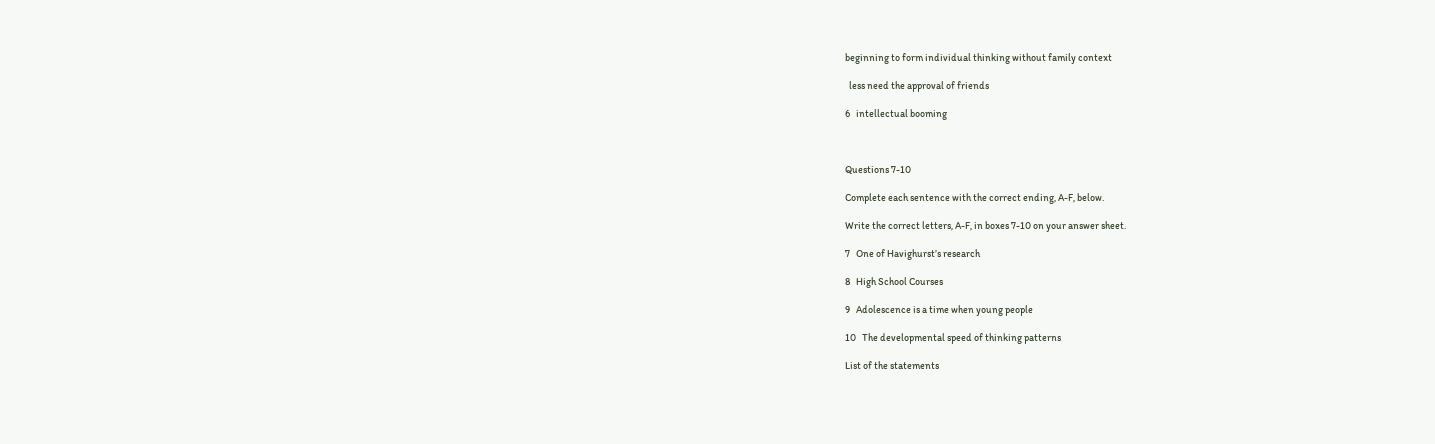beginning to form individual thinking without family context

  less need the approval of friends

6   intellectual booming



Questions 7-10

Complete each sentence with the correct ending, A-F, below.

Write the correct letters, A-F, in boxes 7-10 on your answer sheet.

7   One of Havighurst’s research

8   High School Courses

9   Adolescence is a time when young people

10   The developmental speed of thinking patterns

List of the statements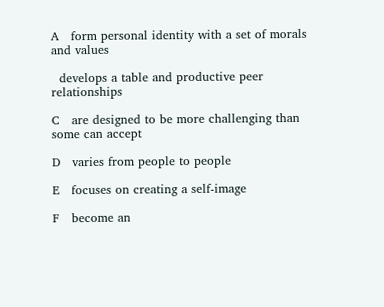A   form personal identity with a set of morals and values

  develops a table and productive peer relationships

C   are designed to be more challenging than some can accept

D   varies from people to people

E   focuses on creating a self-image

F   become an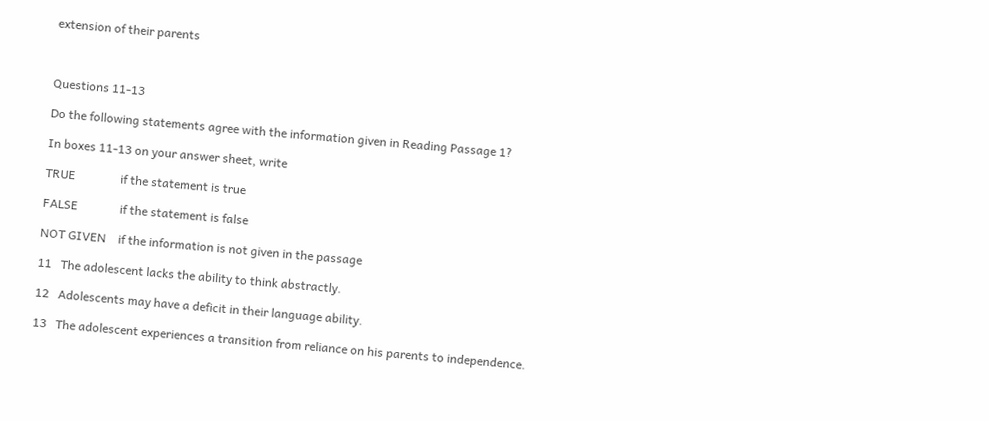extension of their parents



Questions 11-13

Do the following statements agree with the information given in Reading Passage 1?

In boxes 11-13 on your answer sheet, write

TRUE               if the statement is true

FALSE              if the statement is false

NOT GIVEN    if the information is not given in the passage

11   The adolescent lacks the ability to think abstractly.

12   Adolescents may have a deficit in their language ability.

13   The adolescent experiences a transition from reliance on his parents to independence.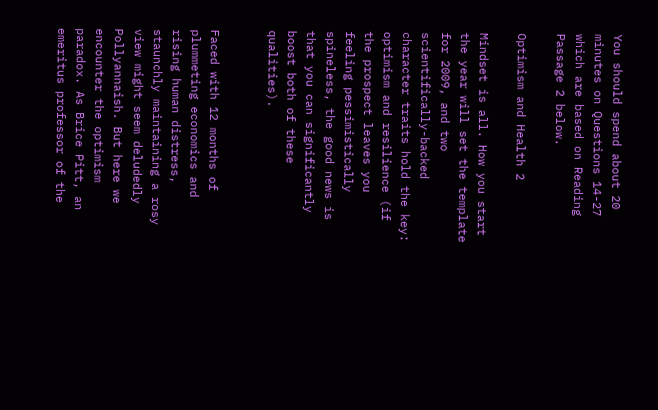You should spend about 20 minutes on Questions 14-27 which are based on Reading Passage 2 below.

Optimism and Health 2

Mindset is all. How you start the year will set the template for 2009, and two scientifically-backed character traits hold the key: optimism and resilience (if the prospect leaves you feeling pessimistically spineless, the good news is that you can significantly boost both of these qualities).


Faced with 12 months of plummeting economics and rising human distress, staunchly maintaining a rosy view might seem deludedly Pollyannaish. But here we encounter the optimism paradox. As Brice Pitt, an emeritus professor of the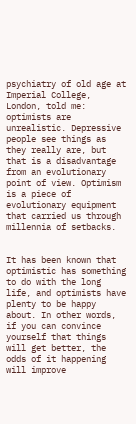psychiatry of old age at Imperial College, London, told me: optimists are unrealistic. Depressive people see things as they really are, but that is a disadvantage from an evolutionary point of view. Optimism is a piece of evolutionary equipment that carried us through millennia of setbacks.


It has been known that optimistic has something to do with the long life, and optimists have plenty to be happy about. In other words, if you can convince yourself that things will get better, the odds of it happening will improve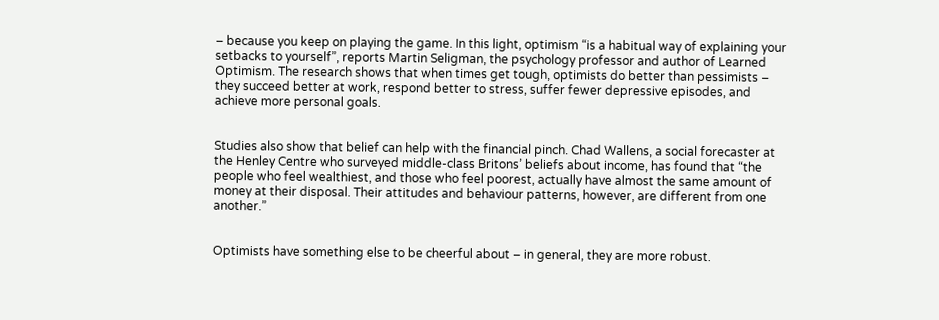– because you keep on playing the game. In this light, optimism “is a habitual way of explaining your setbacks to yourself”, reports Martin Seligman, the psychology professor and author of Learned Optimism. The research shows that when times get tough, optimists do better than pessimists – they succeed better at work, respond better to stress, suffer fewer depressive episodes, and achieve more personal goals.


Studies also show that belief can help with the financial pinch. Chad Wallens, a social forecaster at the Henley Centre who surveyed middle-class Britons’ beliefs about income, has found that “the people who feel wealthiest, and those who feel poorest, actually have almost the same amount of money at their disposal. Their attitudes and behaviour patterns, however, are different from one another.”


Optimists have something else to be cheerful about – in general, they are more robust.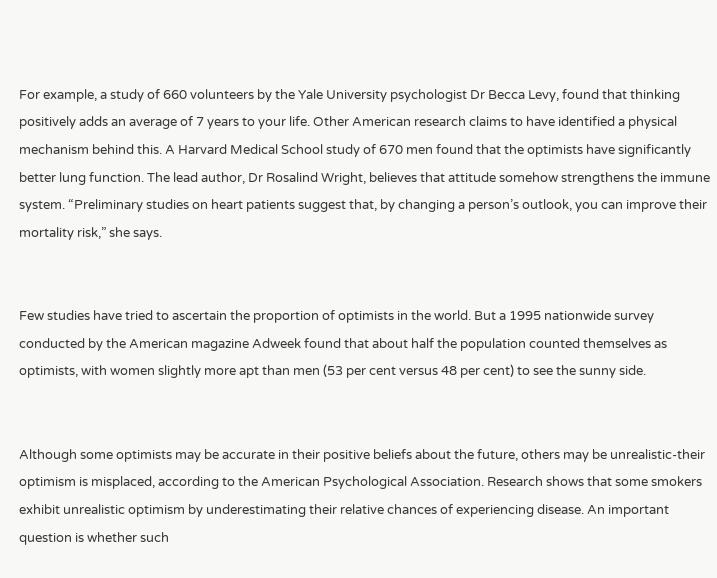For example, a study of 660 volunteers by the Yale University psychologist Dr Becca Levy, found that thinking positively adds an average of 7 years to your life. Other American research claims to have identified a physical mechanism behind this. A Harvard Medical School study of 670 men found that the optimists have significantly better lung function. The lead author, Dr Rosalind Wright, believes that attitude somehow strengthens the immune system. “Preliminary studies on heart patients suggest that, by changing a person’s outlook, you can improve their mortality risk,” she says.


Few studies have tried to ascertain the proportion of optimists in the world. But a 1995 nationwide survey conducted by the American magazine Adweek found that about half the population counted themselves as optimists, with women slightly more apt than men (53 per cent versus 48 per cent) to see the sunny side.


Although some optimists may be accurate in their positive beliefs about the future, others may be unrealistic-their optimism is misplaced, according to the American Psychological Association. Research shows that some smokers exhibit unrealistic optimism by underestimating their relative chances of experiencing disease. An important question is whether such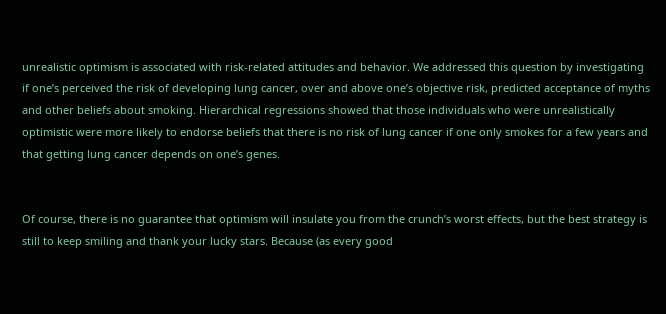unrealistic optimism is associated with risk-related attitudes and behavior. We addressed this question by investigating if one’s perceived the risk of developing lung cancer, over and above one’s objective risk, predicted acceptance of myths and other beliefs about smoking. Hierarchical regressions showed that those individuals who were unrealistically optimistic were more likely to endorse beliefs that there is no risk of lung cancer if one only smokes for a few years and that getting lung cancer depends on one’s genes.


Of course, there is no guarantee that optimism will insulate you from the crunch’s worst effects, but the best strategy is still to keep smiling and thank your lucky stars. Because (as every good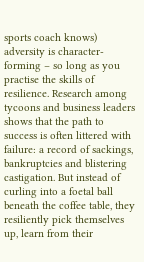sports coach knows) adversity is character-forming – so long as you practise the skills of resilience. Research among tycoons and business leaders shows that the path to success is often littered with failure: a record of sackings, bankruptcies and blistering castigation. But instead of curling into a foetal ball beneath the coffee table, they resiliently pick themselves up, learn from their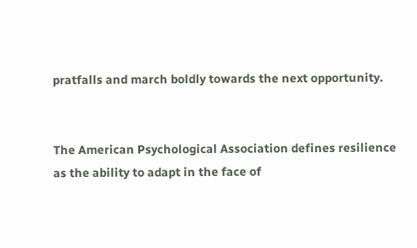pratfalls and march boldly towards the next opportunity.


The American Psychological Association defines resilience as the ability to adapt in the face of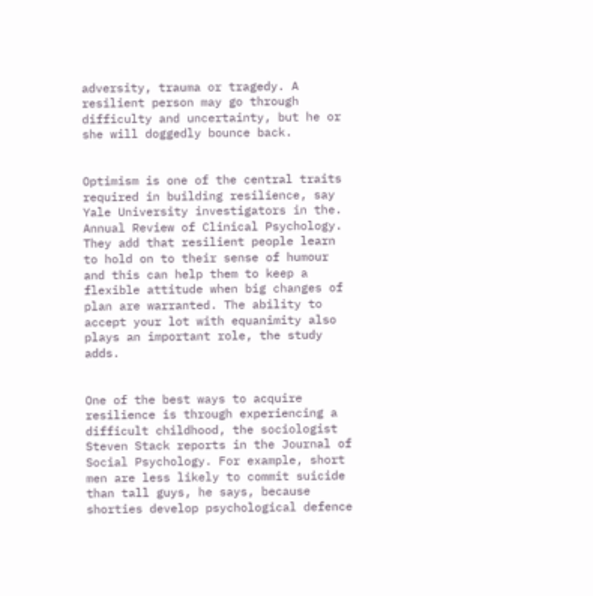adversity, trauma or tragedy. A resilient person may go through difficulty and uncertainty, but he or she will doggedly bounce back.


Optimism is one of the central traits required in building resilience, say Yale University investigators in the. Annual Review of Clinical Psychology. They add that resilient people learn to hold on to their sense of humour and this can help them to keep a flexible attitude when big changes of plan are warranted. The ability to accept your lot with equanimity also plays an important role, the study adds.


One of the best ways to acquire resilience is through experiencing a difficult childhood, the sociologist Steven Stack reports in the Journal of Social Psychology. For example, short men are less likely to commit suicide than tall guys, he says, because shorties develop psychological defence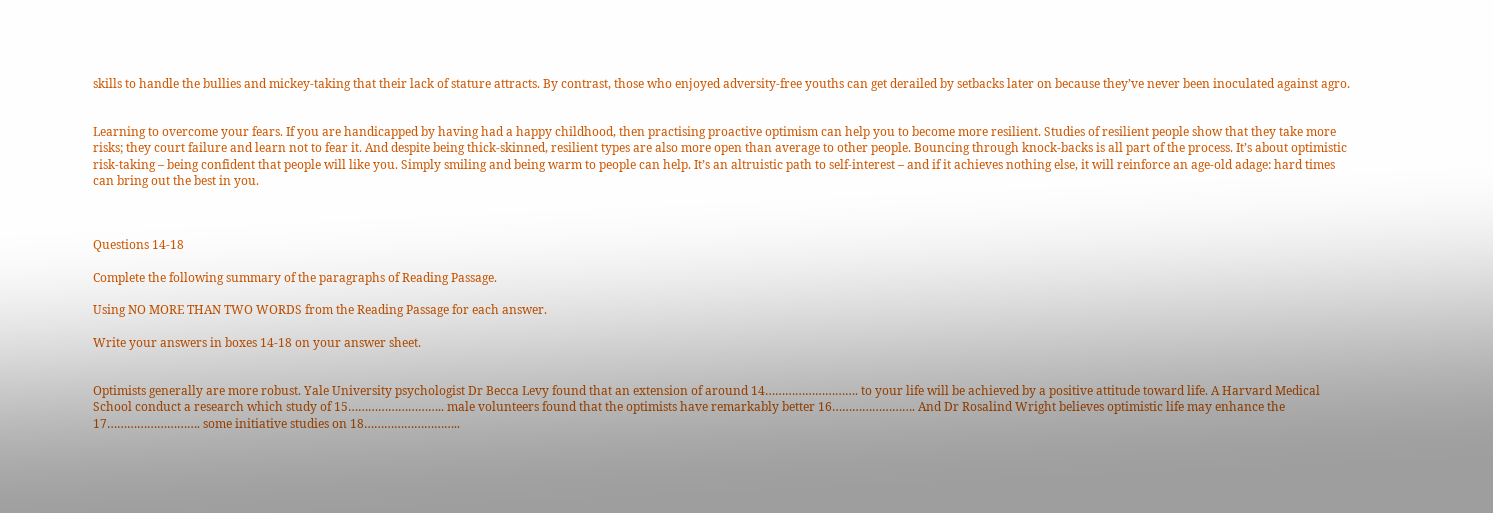skills to handle the bullies and mickey-taking that their lack of stature attracts. By contrast, those who enjoyed adversity-free youths can get derailed by setbacks later on because they’ve never been inoculated against agro.


Learning to overcome your fears. If you are handicapped by having had a happy childhood, then practising proactive optimism can help you to become more resilient. Studies of resilient people show that they take more risks; they court failure and learn not to fear it. And despite being thick-skinned, resilient types are also more open than average to other people. Bouncing through knock-backs is all part of the process. It’s about optimistic risk-taking – being confident that people will like you. Simply smiling and being warm to people can help. It’s an altruistic path to self-interest – and if it achieves nothing else, it will reinforce an age-old adage: hard times can bring out the best in you.



Questions 14-18

Complete the following summary of the paragraphs of Reading Passage.

Using NO MORE THAN TWO WORDS from the Reading Passage for each answer.

Write your answers in boxes 14-18 on your answer sheet.


Optimists generally are more robust. Yale University psychologist Dr Becca Levy found that an extension of around 14………………………. to your life will be achieved by a positive attitude toward life. A Harvard Medical School conduct a research which study of 15……………………….. male volunteers found that the optimists have remarkably better 16……………………. And Dr Rosalind Wright believes optimistic life may enhance the 17………………………. some initiative studies on 18………………………..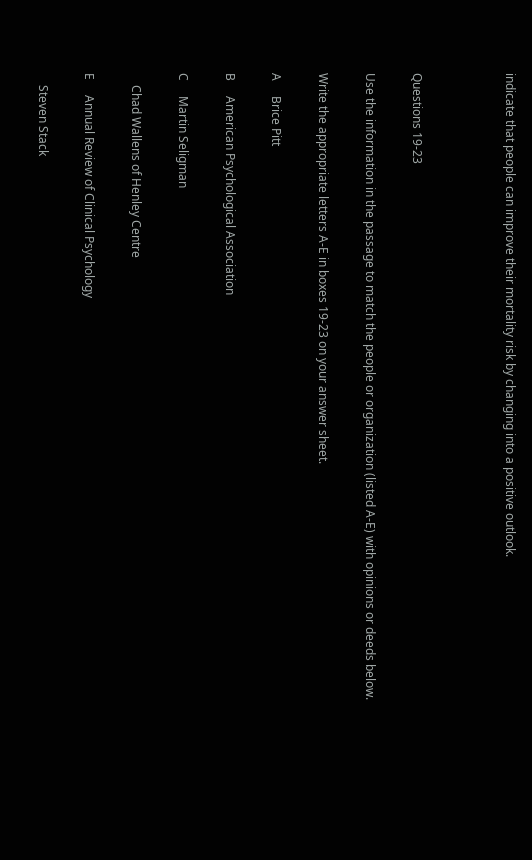indicate that people can improve their mortality risk by changing into a positive outlook.



Questions 19-23

Use the information in the passage to match the people or organization (listed A-E) with opinions or deeds below.

Write the appropriate letters A-E in boxes 19-23 on your answer sheet.

A     Brice Pitt

B     American Psychological Association

C     Martin Seligman

    Chad Wallens of Henley Centre

E     Annual Review of Clinical Psychology

    Steven Stack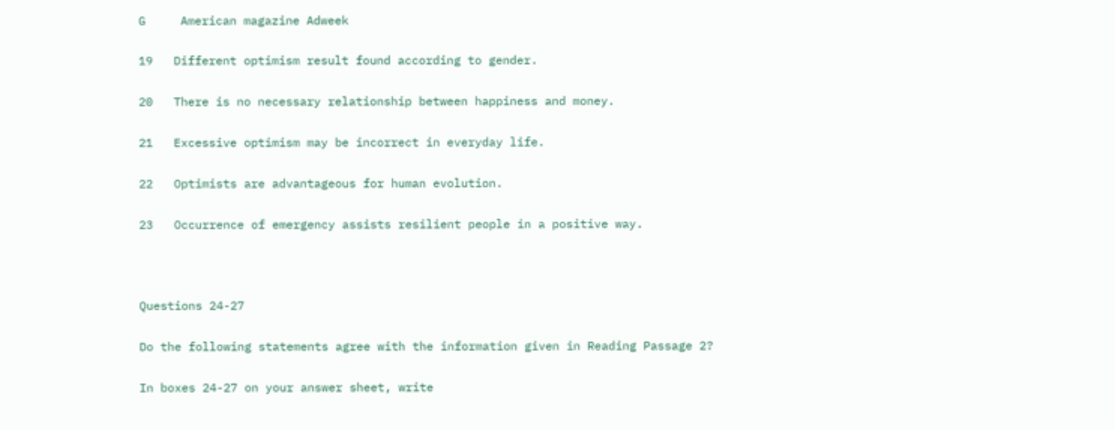G     American magazine Adweek

19   Different optimism result found according to gender.

20   There is no necessary relationship between happiness and money.

21   Excessive optimism may be incorrect in everyday life.

22   Optimists are advantageous for human evolution.

23   Occurrence of emergency assists resilient people in a positive way.



Questions 24-27

Do the following statements agree with the information given in Reading Passage 2?

In boxes 24-27 on your answer sheet, write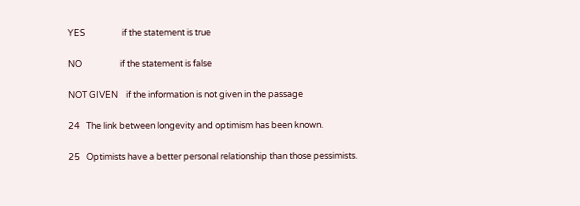YES                  if the statement is true

NO                   if the statement is false

NOT GIVEN    if the information is not given in the passage

24   The link between longevity and optimism has been known.

25   Optimists have a better personal relationship than those pessimists.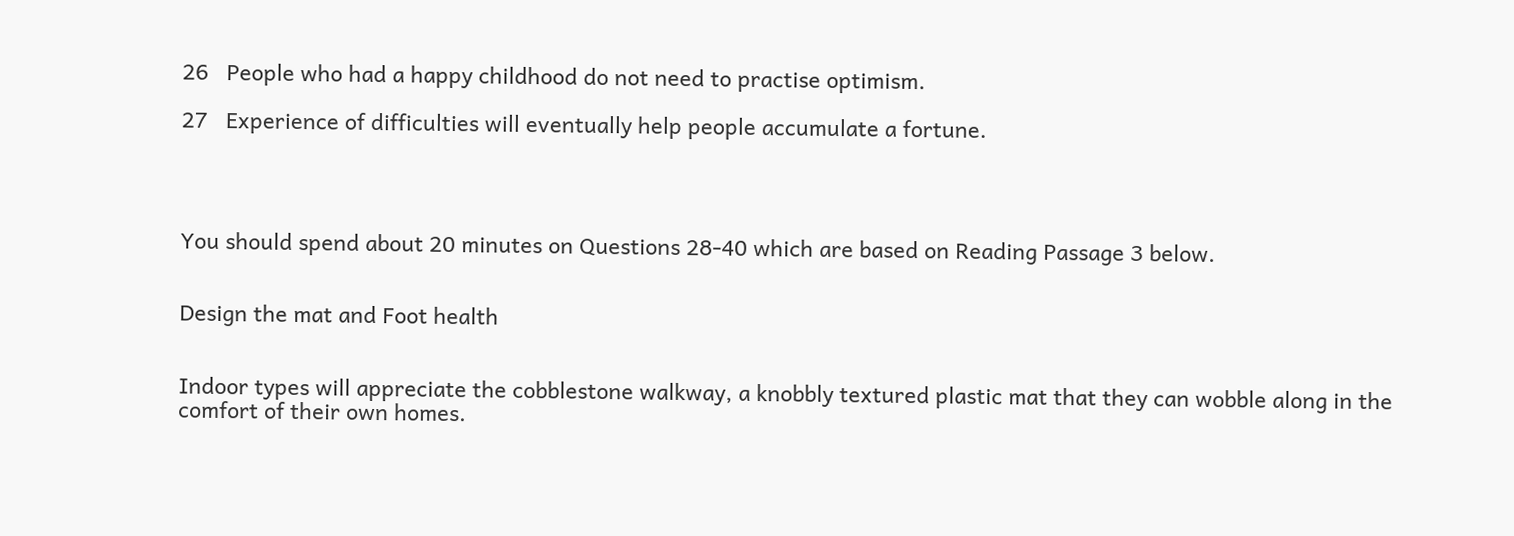26   People who had a happy childhood do not need to practise optimism.

27   Experience of difficulties will eventually help people accumulate a fortune.




You should spend about 20 minutes on Questions 28-40 which are based on Reading Passage 3 below.


Design the mat and Foot health


Indoor types will appreciate the cobblestone walkway, a knobbly textured plastic mat that they can wobble along in the comfort of their own homes.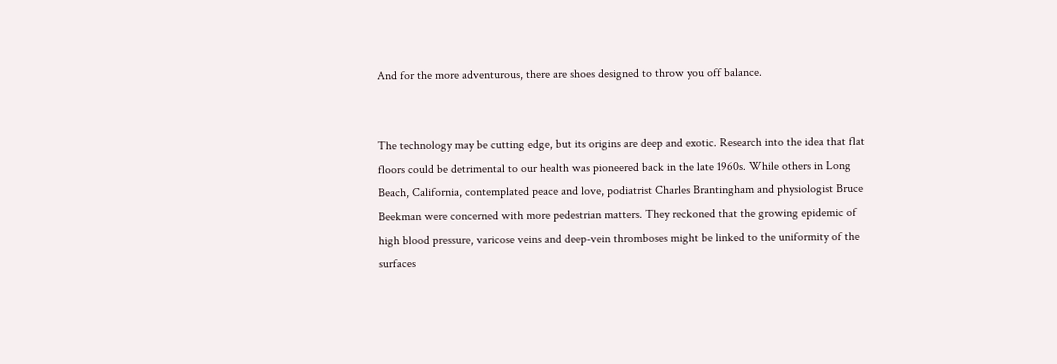And for the more adventurous, there are shoes designed to throw you off balance.


The technology may be cutting edge, but its origins are deep and exotic. Research into the idea that flat floors could be detrimental to our health was pioneered back in the late 1960s. While others in Long Beach, California, contemplated peace and love, podiatrist Charles Brantingham and physiologist Bruce Beekman were concerned with more pedestrian matters. They reckoned that the growing epidemic of high blood pressure, varicose veins and deep-vein thromboses might be linked to the uniformity of the surfaces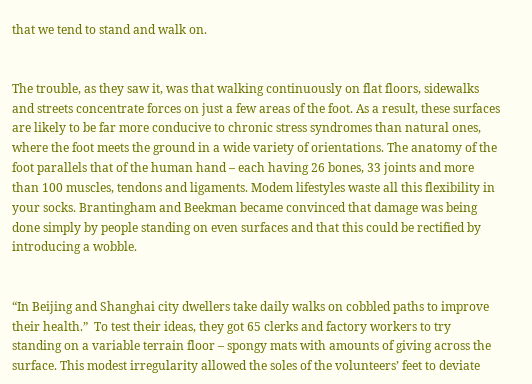that we tend to stand and walk on.


The trouble, as they saw it, was that walking continuously on flat floors, sidewalks and streets concentrate forces on just a few areas of the foot. As a result, these surfaces are likely to be far more conducive to chronic stress syndromes than natural ones, where the foot meets the ground in a wide variety of orientations. The anatomy of the foot parallels that of the human hand – each having 26 bones, 33 joints and more than 100 muscles, tendons and ligaments. Modem lifestyles waste all this flexibility in your socks. Brantingham and Beekman became convinced that damage was being done simply by people standing on even surfaces and that this could be rectified by introducing a wobble.


“In Beijing and Shanghai city dwellers take daily walks on cobbled paths to improve their health.”  To test their ideas, they got 65 clerks and factory workers to try standing on a variable terrain floor – spongy mats with amounts of giving across the surface. This modest irregularity allowed the soles of the volunteers’ feet to deviate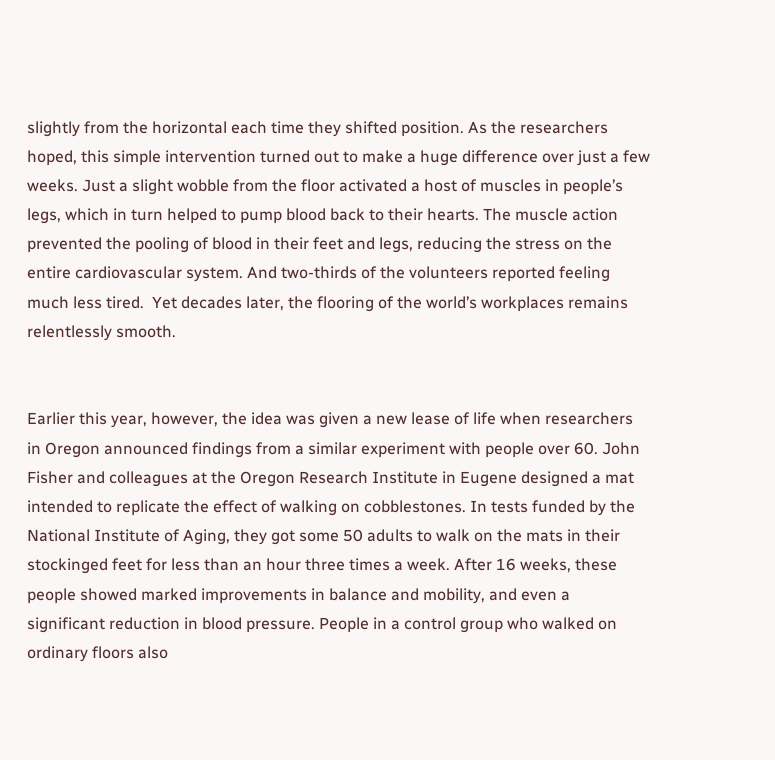slightly from the horizontal each time they shifted position. As the researchers hoped, this simple intervention turned out to make a huge difference over just a few weeks. Just a slight wobble from the floor activated a host of muscles in people’s legs, which in turn helped to pump blood back to their hearts. The muscle action prevented the pooling of blood in their feet and legs, reducing the stress on the entire cardiovascular system. And two-thirds of the volunteers reported feeling much less tired.  Yet decades later, the flooring of the world’s workplaces remains relentlessly smooth.


Earlier this year, however, the idea was given a new lease of life when researchers in Oregon announced findings from a similar experiment with people over 60. John Fisher and colleagues at the Oregon Research Institute in Eugene designed a mat intended to replicate the effect of walking on cobblestones. In tests funded by the National Institute of Aging, they got some 50 adults to walk on the mats in their stockinged feet for less than an hour three times a week. After 16 weeks, these people showed marked improvements in balance and mobility, and even a significant reduction in blood pressure. People in a control group who walked on ordinary floors also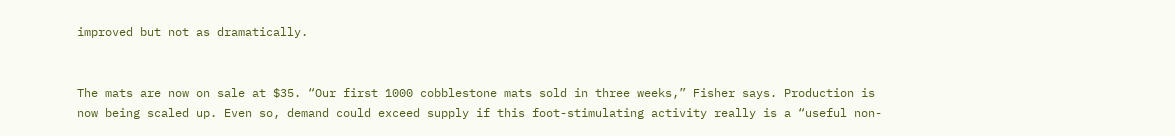improved but not as dramatically.


The mats are now on sale at $35. “Our first 1000 cobblestone mats sold in three weeks,” Fisher says. Production is now being scaled up. Even so, demand could exceed supply if this foot-stimulating activity really is a “useful non-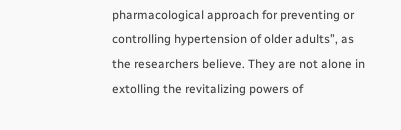pharmacological approach for preventing or controlling hypertension of older adults”, as the researchers believe. They are not alone in extolling the revitalizing powers of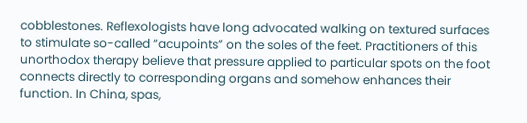cobblestones. Reflexologists have long advocated walking on textured surfaces to stimulate so-called “acupoints” on the soles of the feet. Practitioners of this unorthodox therapy believe that pressure applied to particular spots on the foot connects directly to corresponding organs and somehow enhances their function. In China, spas,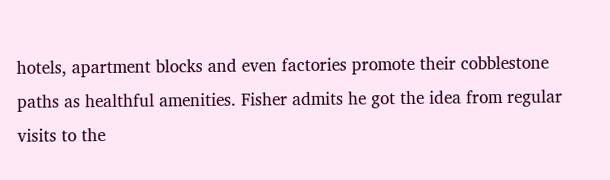hotels, apartment blocks and even factories promote their cobblestone paths as healthful amenities. Fisher admits he got the idea from regular visits to the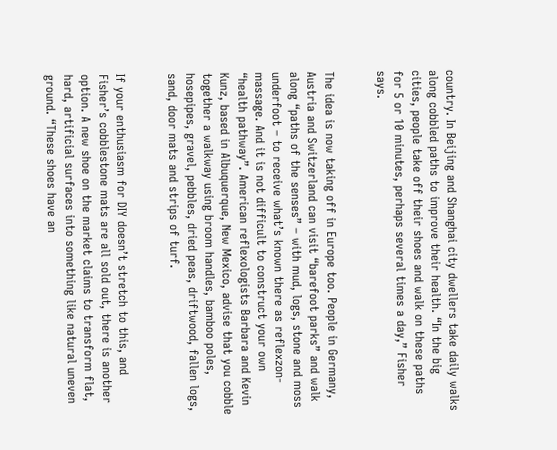country. In Beijing and Shanghai city dwellers take daily walks along cobbled paths to improve their health. “In the big cities, people take off their shoes and walk on these paths for 5 or 10 minutes, perhaps several times a day,” Fisher says.


The idea is now taking off in Europe too. People in Germany, Austria and Switzerland can visit “barefoot parks” and walk along “paths of the senses” – with mud, logs, stone and moss underfoot – to receive what’s known there as reflexzon-massage. And it is not difficult to construct your own “health pathway”. American reflexologists Barbara and Kevin Kunz, based in Albuquerque, New Mexico, advise that you cobble together a walkway using broom handles, bamboo poles, hosepipes, gravel, pebbles, dried peas, driftwood, fallen logs, sand, door mats and strips of turf.


If your enthusiasm for DIY doesn’t stretch to this, and Fisher’s cobblestone mats are all sold out, there is another option. A new shoe on the market claims to transform flat, hard, artificial surfaces into something like natural uneven ground. “These shoes have an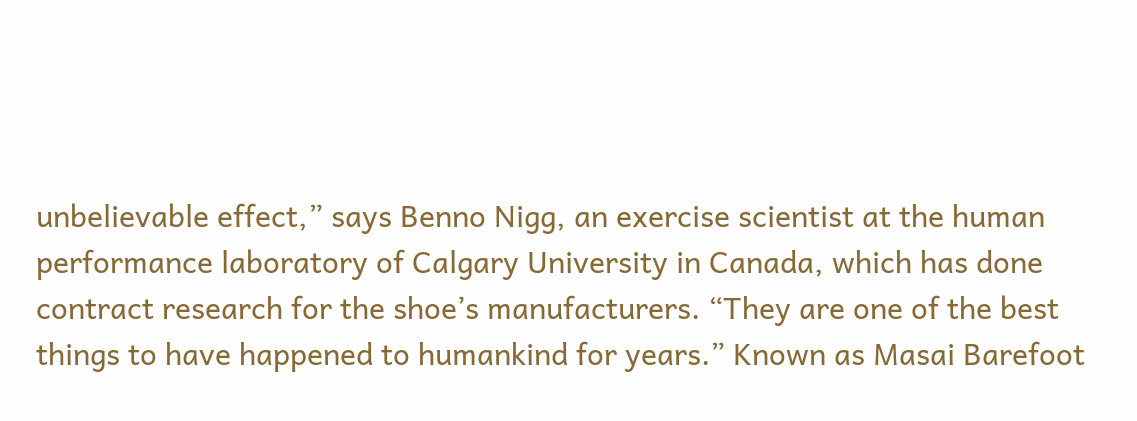unbelievable effect,” says Benno Nigg, an exercise scientist at the human performance laboratory of Calgary University in Canada, which has done contract research for the shoe’s manufacturers. “They are one of the best things to have happened to humankind for years.” Known as Masai Barefoot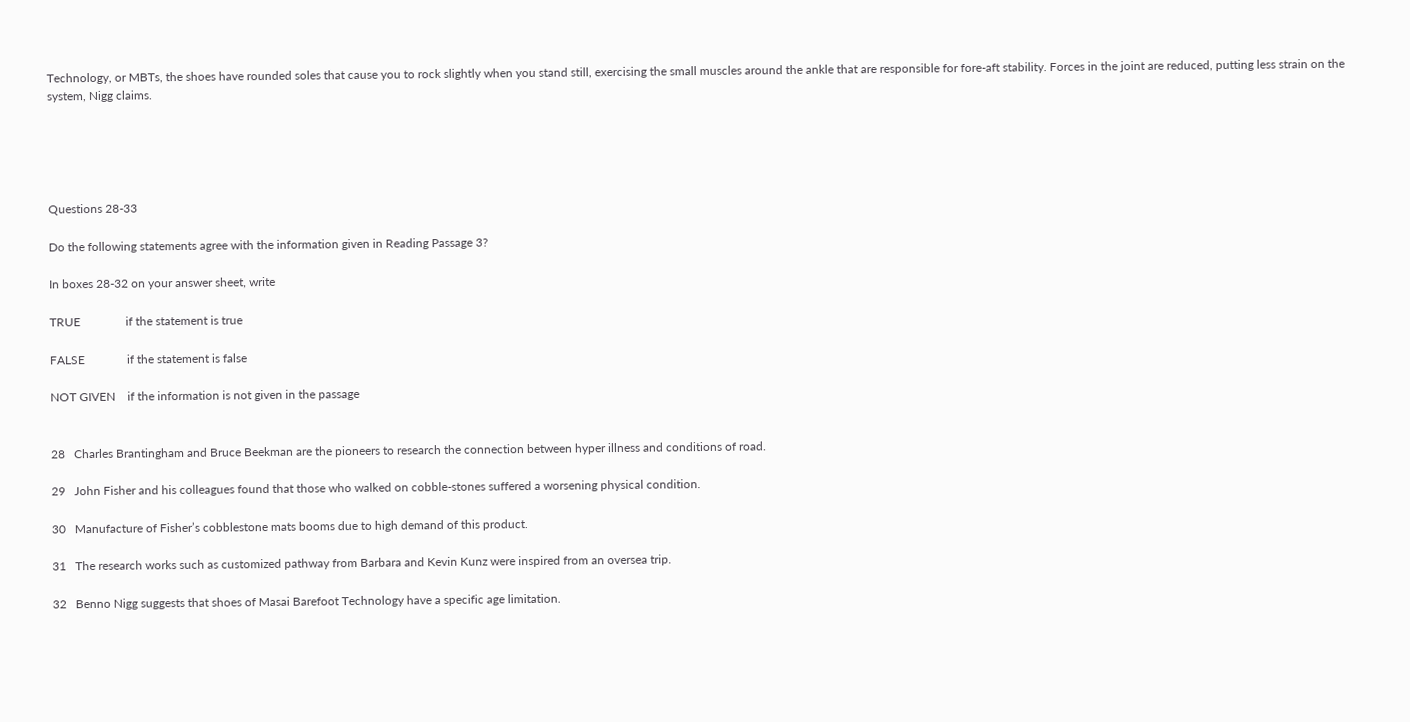Technology, or MBTs, the shoes have rounded soles that cause you to rock slightly when you stand still, exercising the small muscles around the ankle that are responsible for fore-aft stability. Forces in the joint are reduced, putting less strain on the system, Nigg claims.





Questions 28-33

Do the following statements agree with the information given in Reading Passage 3?

In boxes 28-32 on your answer sheet, write

TRUE               if the statement is true

FALSE              if the statement is false

NOT GIVEN    if the information is not given in the passage


28   Charles Brantingham and Bruce Beekman are the pioneers to research the connection between hyper illness and conditions of road.

29   John Fisher and his colleagues found that those who walked on cobble-stones suffered a worsening physical condition.

30   Manufacture of Fisher’s cobblestone mats booms due to high demand of this product.

31   The research works such as customized pathway from Barbara and Kevin Kunz were inspired from an oversea trip.

32   Benno Nigg suggests that shoes of Masai Barefoot Technology have a specific age limitation.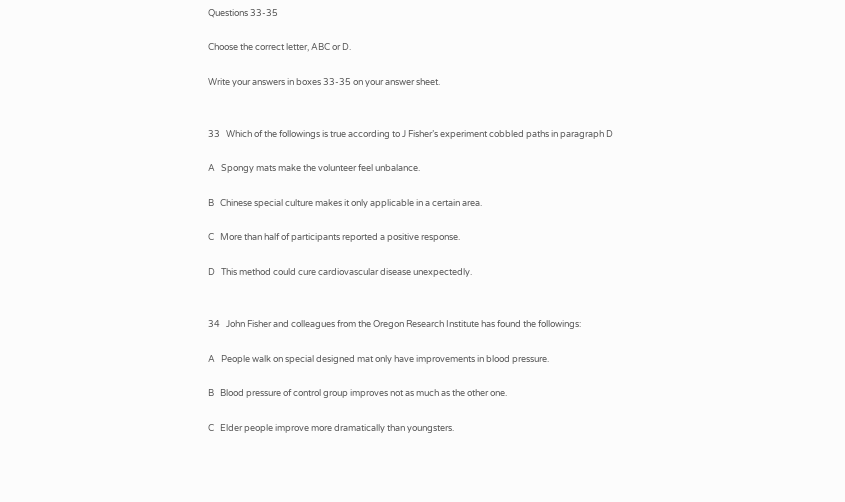Questions 33-35

Choose the correct letter, ABC or D.

Write your answers in boxes 33-35 on your answer sheet.


33   Which of the followings is true according to J Fisher’s experiment cobbled paths in paragraph D

A   Spongy mats make the volunteer feel unbalance.

B   Chinese special culture makes it only applicable in a certain area.

C   More than half of participants reported a positive response.

D   This method could cure cardiovascular disease unexpectedly.


34   John Fisher and colleagues from the Oregon Research Institute has found the followings:

A   People walk on special designed mat only have improvements in blood pressure.

B   Blood pressure of control group improves not as much as the other one.

C   Elder people improve more dramatically than youngsters.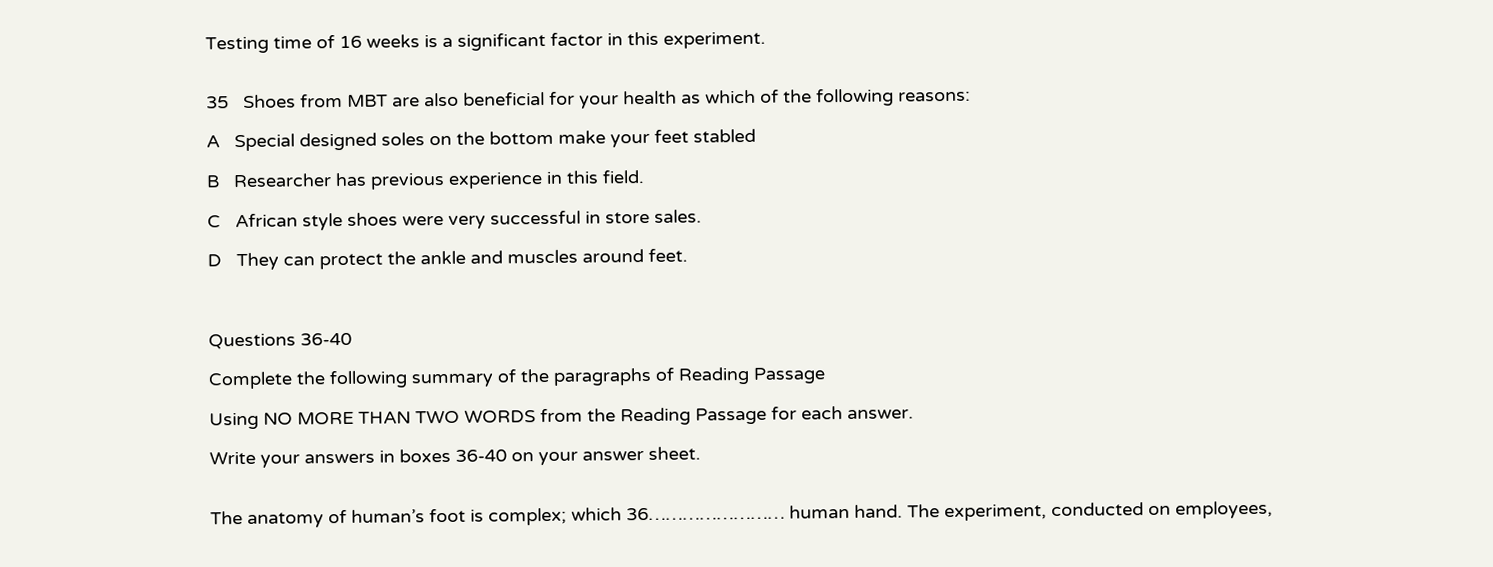Testing time of 16 weeks is a significant factor in this experiment.


35   Shoes from MBT are also beneficial for your health as which of the following reasons:

A   Special designed soles on the bottom make your feet stabled

B   Researcher has previous experience in this field.

C   African style shoes were very successful in store sales.

D   They can protect the ankle and muscles around feet.



Questions 36-40

Complete the following summary of the paragraphs of Reading Passage

Using NO MORE THAN TWO WORDS from the Reading Passage for each answer.

Write your answers in boxes 36-40 on your answer sheet.


The anatomy of human’s foot is complex; which 36…………………… human hand. The experiment, conducted on employees,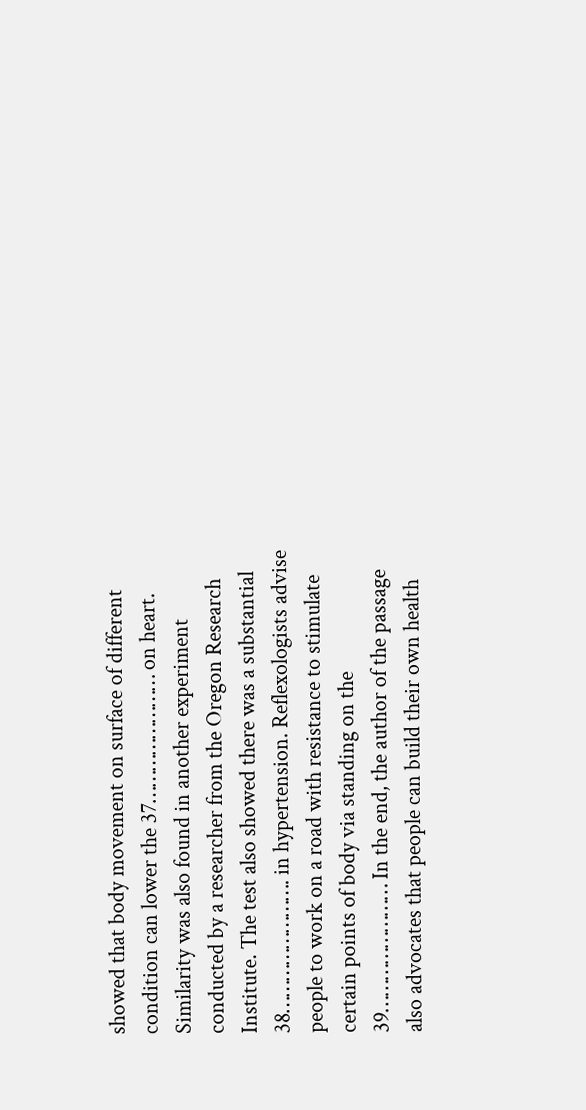showed that body movement on surface of different condition can lower the 37…………………… on heart. Similarity was also found in another experiment conducted by a researcher from the Oregon Research Institute. The test also showed there was a substantial 38……………………. in hypertension. Reflexologists advise people to work on a road with resistance to stimulate certain points of body via standing on the 39…………………… In the end, the author of the passage also advocates that people can build their own health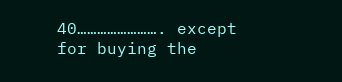40……………………. except for buying the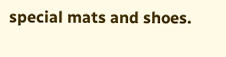special mats and shoes.